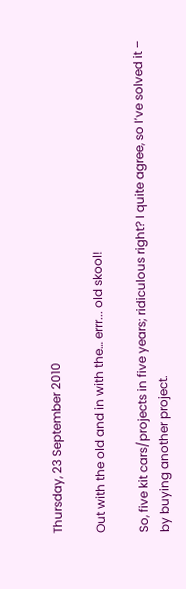Thursday, 23 September 2010

Out with the old and in with the… errr... old skool!

So, five kit cars/projects in five years; ridiculous right? I quite agree, so I’ve solved it – by buying another project.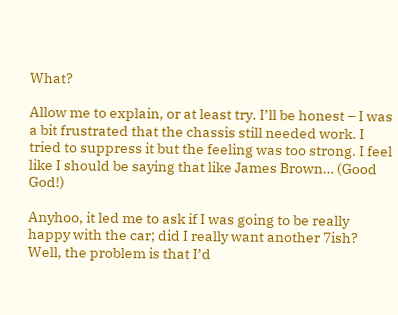What?

Allow me to explain, or at least try. I’ll be honest – I was a bit frustrated that the chassis still needed work. I tried to suppress it but the feeling was too strong. I feel like I should be saying that like James Brown… (Good God!)

Anyhoo, it led me to ask if I was going to be really happy with the car; did I really want another 7ish? Well, the problem is that I’d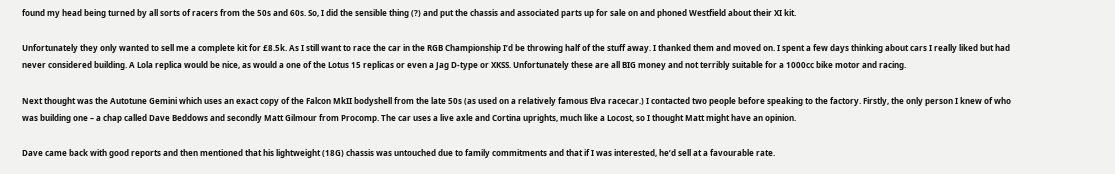found my head being turned by all sorts of racers from the 50s and 60s. So, I did the sensible thing (?) and put the chassis and associated parts up for sale on and phoned Westfield about their XI kit.

Unfortunately they only wanted to sell me a complete kit for £8.5k. As I still want to race the car in the RGB Championship I’d be throwing half of the stuff away. I thanked them and moved on. I spent a few days thinking about cars I really liked but had never considered building. A Lola replica would be nice, as would a one of the Lotus 15 replicas or even a Jag D-type or XKSS. Unfortunately these are all BIG money and not terribly suitable for a 1000cc bike motor and racing.

Next thought was the Autotune Gemini which uses an exact copy of the Falcon MkII bodyshell from the late 50s (as used on a relatively famous Elva racecar.) I contacted two people before speaking to the factory. Firstly, the only person I knew of who was building one – a chap called Dave Beddows and secondly Matt Gilmour from Procomp. The car uses a live axle and Cortina uprights, much like a Locost, so I thought Matt might have an opinion.

Dave came back with good reports and then mentioned that his lightweight (18G) chassis was untouched due to family commitments and that if I was interested, he’d sell at a favourable rate.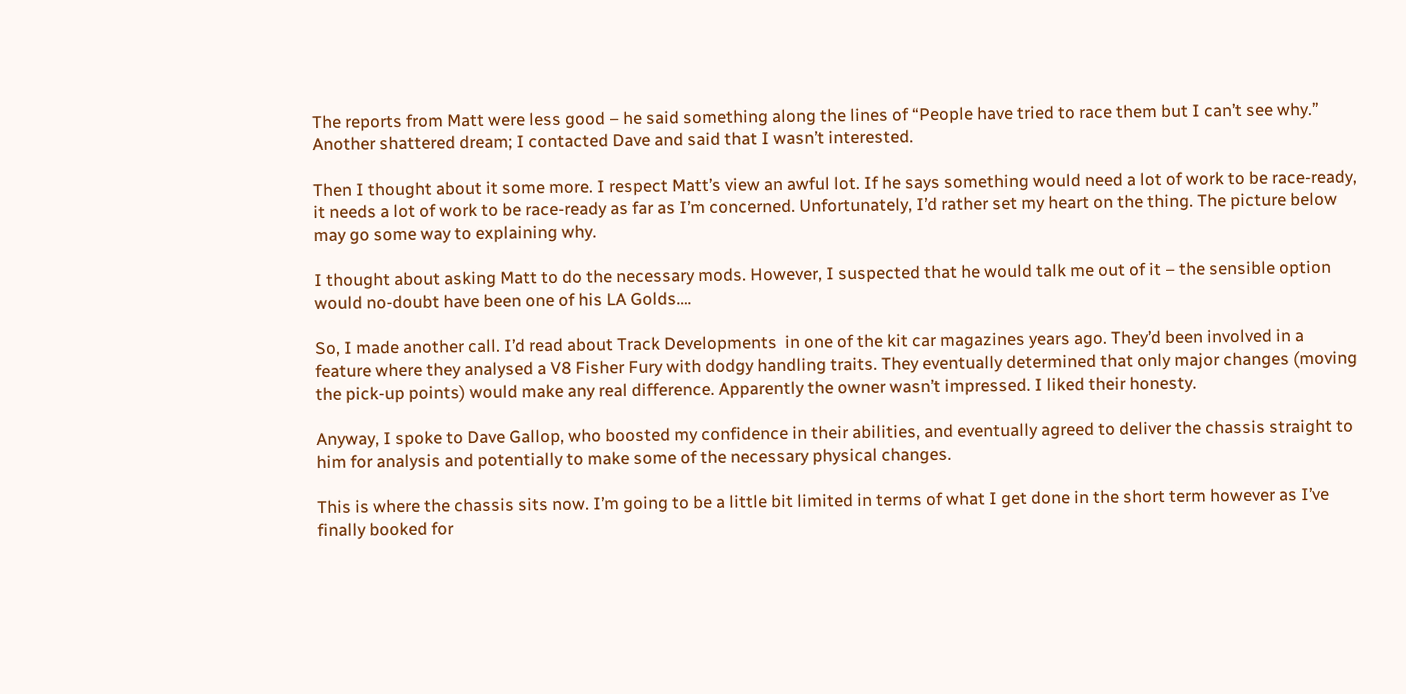The reports from Matt were less good – he said something along the lines of “People have tried to race them but I can’t see why.” Another shattered dream; I contacted Dave and said that I wasn’t interested.

Then I thought about it some more. I respect Matt’s view an awful lot. If he says something would need a lot of work to be race-ready, it needs a lot of work to be race-ready as far as I’m concerned. Unfortunately, I’d rather set my heart on the thing. The picture below may go some way to explaining why.

I thought about asking Matt to do the necessary mods. However, I suspected that he would talk me out of it – the sensible option would no-doubt have been one of his LA Golds….

So, I made another call. I’d read about Track Developments  in one of the kit car magazines years ago. They’d been involved in a feature where they analysed a V8 Fisher Fury with dodgy handling traits. They eventually determined that only major changes (moving the pick-up points) would make any real difference. Apparently the owner wasn’t impressed. I liked their honesty.

Anyway, I spoke to Dave Gallop, who boosted my confidence in their abilities, and eventually agreed to deliver the chassis straight to him for analysis and potentially to make some of the necessary physical changes.

This is where the chassis sits now. I’m going to be a little bit limited in terms of what I get done in the short term however as I’ve finally booked for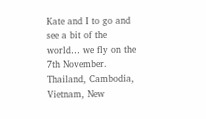Kate and I to go and see a bit of the world… we fly on the 7th November. Thailand, Cambodia, Vietnam, New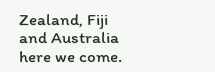Zealand, Fiji and Australia here we come.